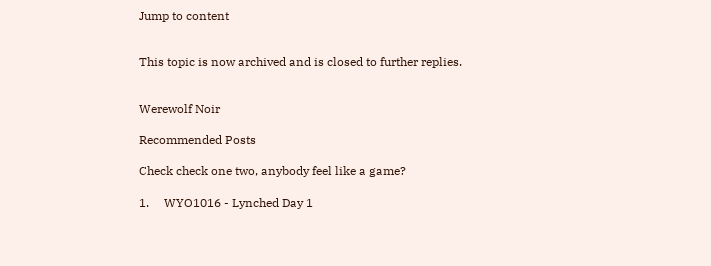Jump to content


This topic is now archived and is closed to further replies.


Werewolf Noir

Recommended Posts

Check check one two, anybody feel like a game?

1.     WYO1016 - Lynched Day 1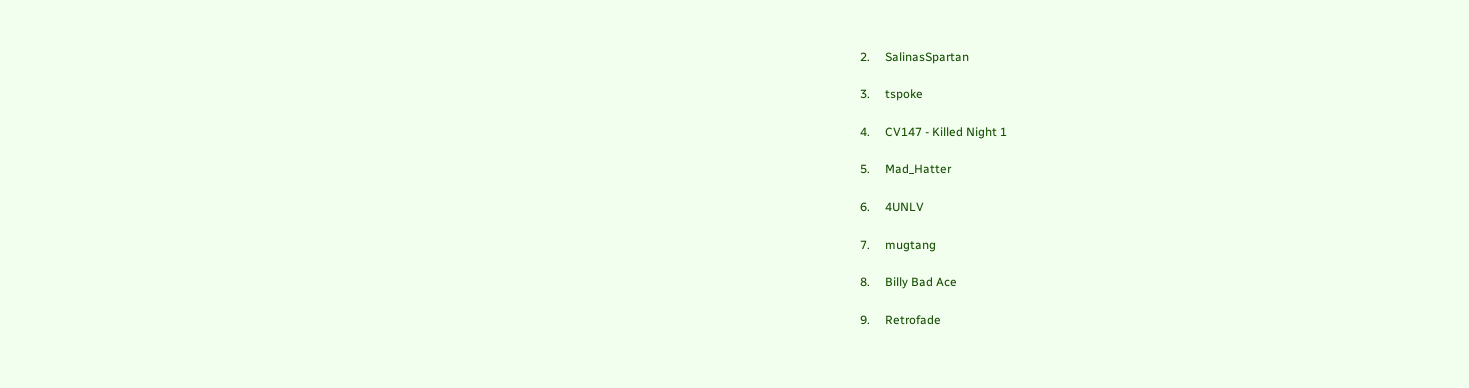2.     SalinasSpartan

3.     tspoke

4.     CV147 - Killed Night 1

5.     Mad_Hatter

6.     4UNLV

7.     mugtang

8.     Billy Bad Ace

9.     Retrofade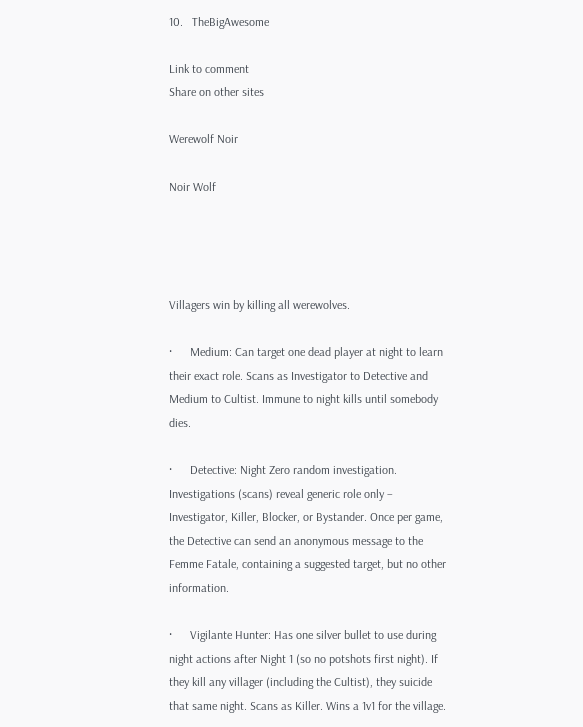10.   TheBigAwesome

Link to comment
Share on other sites

Werewolf Noir

Noir Wolf




Villagers win by killing all werewolves.

·      Medium: Can target one dead player at night to learn their exact role. Scans as Investigator to Detective and Medium to Cultist. Immune to night kills until somebody dies.

·      Detective: Night Zero random investigation. Investigations (scans) reveal generic role only – Investigator, Killer, Blocker, or Bystander. Once per game, the Detective can send an anonymous message to the Femme Fatale, containing a suggested target, but no other information.

·      Vigilante Hunter: Has one silver bullet to use during night actions after Night 1 (so no potshots first night). If they kill any villager (including the Cultist), they suicide that same night. Scans as Killer. Wins a 1v1 for the village.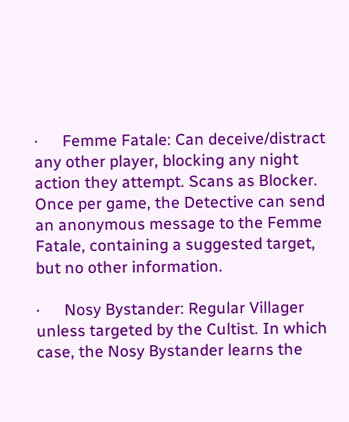·      Femme Fatale: Can deceive/distract any other player, blocking any night action they attempt. Scans as Blocker. Once per game, the Detective can send an anonymous message to the Femme Fatale, containing a suggested target, but no other information.

·      Nosy Bystander: Regular Villager unless targeted by the Cultist. In which case, the Nosy Bystander learns the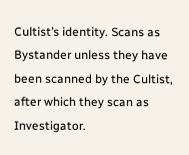Cultist’s identity. Scans as Bystander unless they have been scanned by the Cultist, after which they scan as Investigator.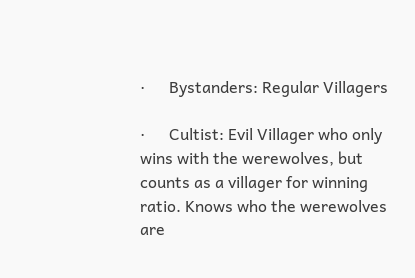·      Bystanders: Regular Villagers

·      Cultist: Evil Villager who only wins with the werewolves, but counts as a villager for winning ratio. Knows who the werewolves are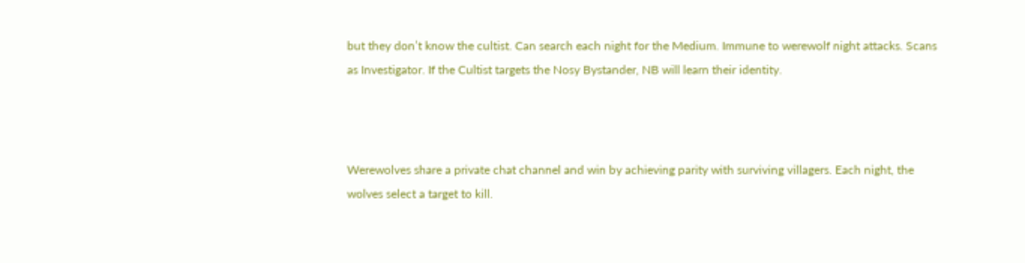but they don’t know the cultist. Can search each night for the Medium. Immune to werewolf night attacks. Scans as Investigator. If the Cultist targets the Nosy Bystander, NB will learn their identity.



Werewolves share a private chat channel and win by achieving parity with surviving villagers. Each night, the wolves select a target to kill.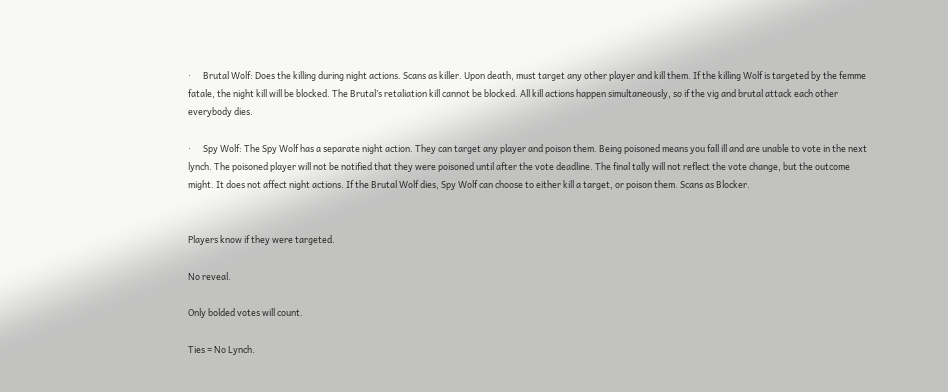·      Brutal Wolf: Does the killing during night actions. Scans as killer. Upon death, must target any other player and kill them. If the killing Wolf is targeted by the femme fatale, the night kill will be blocked. The Brutal’s retaliation kill cannot be blocked. All kill actions happen simultaneously, so if the vig and brutal attack each other everybody dies.

·      Spy Wolf: The Spy Wolf has a separate night action. They can target any player and poison them. Being poisoned means you fall ill and are unable to vote in the next lynch. The poisoned player will not be notified that they were poisoned until after the vote deadline. The final tally will not reflect the vote change, but the outcome might. It does not affect night actions. If the Brutal Wolf dies, Spy Wolf can choose to either kill a target, or poison them. Scans as Blocker.


Players know if they were targeted.

No reveal.

Only bolded votes will count.

Ties = No Lynch.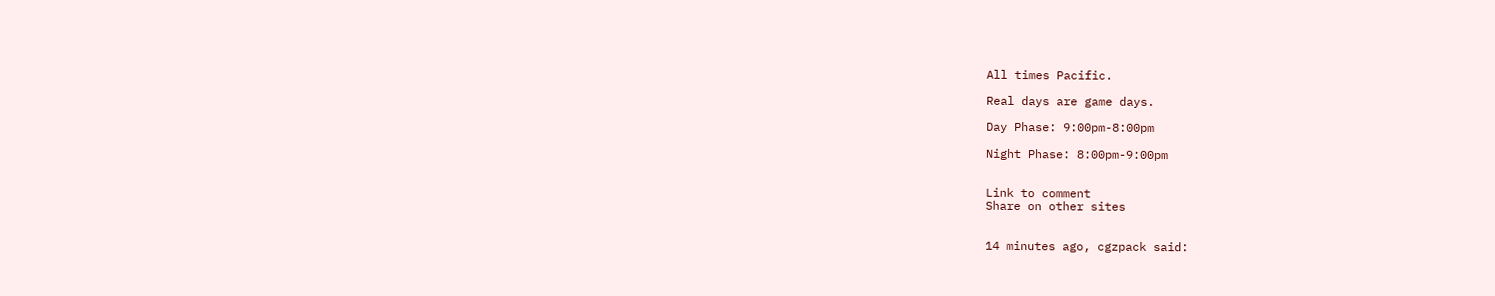All times Pacific.

Real days are game days.

Day Phase: 9:00pm-8:00pm

Night Phase: 8:00pm-9:00pm


Link to comment
Share on other sites


14 minutes ago, cgzpack said: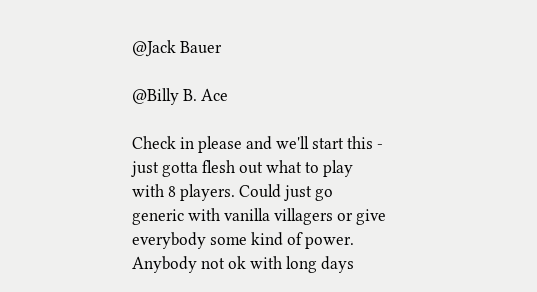@Jack Bauer

@Billy B. Ace

Check in please and we'll start this - just gotta flesh out what to play with 8 players. Could just go generic with vanilla villagers or give everybody some kind of power. Anybody not ok with long days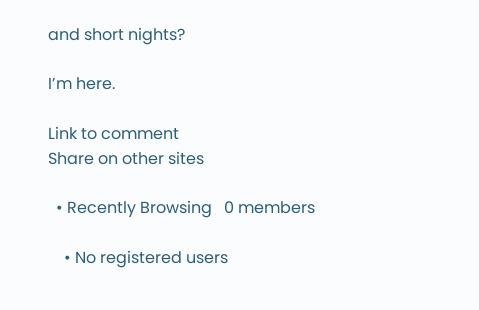and short nights?

I’m here.

Link to comment
Share on other sites

  • Recently Browsing   0 members

    • No registered users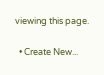viewing this page.

  • Create New...